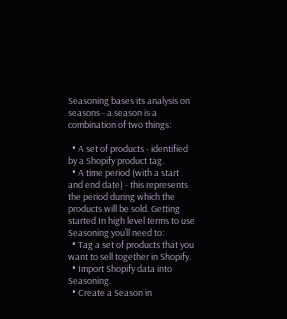Seasoning bases its analysis on seasons - a season is a combination of two things:

  • A set of products - identified by a Shopify product tag.
  • A time period (with a start and end date) - this represents the period during which the products will be sold. Getting started In high level terms to use Seasoning you’ll need to:
  • Tag a set of products that you want to sell together in Shopify.
  • Import Shopify data into Seasoning.
  • Create a Season in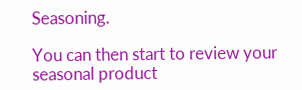Seasoning.

You can then start to review your seasonal product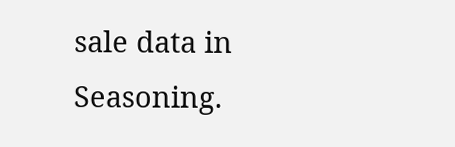sale data in Seasoning.